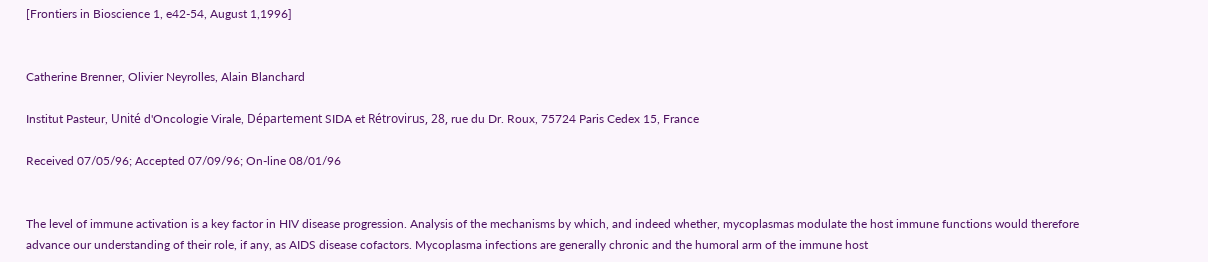[Frontiers in Bioscience 1, e42-54, August 1,1996]


Catherine Brenner, Olivier Neyrolles, Alain Blanchard

Institut Pasteur, Unité d'Oncologie Virale, Département SIDA et Rétrovirus, 28, rue du Dr. Roux, 75724 Paris Cedex 15, France

Received 07/05/96; Accepted 07/09/96; On-line 08/01/96


The level of immune activation is a key factor in HIV disease progression. Analysis of the mechanisms by which, and indeed whether, mycoplasmas modulate the host immune functions would therefore advance our understanding of their role, if any, as AIDS disease cofactors. Mycoplasma infections are generally chronic and the humoral arm of the immune host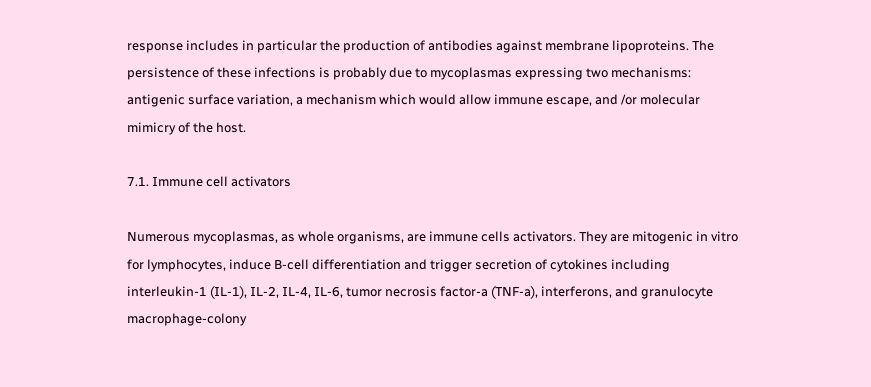response includes in particular the production of antibodies against membrane lipoproteins. The persistence of these infections is probably due to mycoplasmas expressing two mechanisms: antigenic surface variation, a mechanism which would allow immune escape, and /or molecular mimicry of the host.

7.1. Immune cell activators

Numerous mycoplasmas, as whole organisms, are immune cells activators. They are mitogenic in vitro for lymphocytes, induce B-cell differentiation and trigger secretion of cytokines including interleukin-1 (IL-1), IL-2, IL-4, IL-6, tumor necrosis factor-a (TNF-a), interferons, and granulocyte macrophage-colony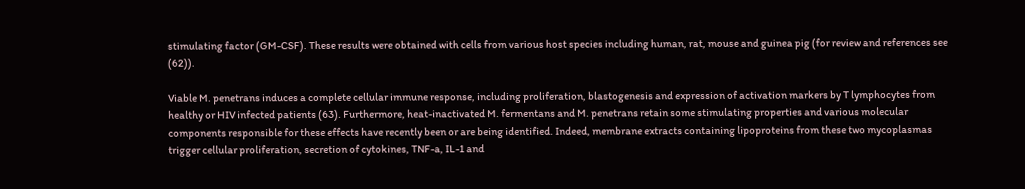stimulating factor (GM-CSF). These results were obtained with cells from various host species including human, rat, mouse and guinea pig (for review and references see (62)).

Viable M. penetrans induces a complete cellular immune response, including proliferation, blastogenesis and expression of activation markers by T lymphocytes from healthy or HIV infected patients (63). Furthermore, heat-inactivated M. fermentans and M. penetrans retain some stimulating properties and various molecular components responsible for these effects have recently been or are being identified. Indeed, membrane extracts containing lipoproteins from these two mycoplasmas trigger cellular proliferation, secretion of cytokines, TNF-a, IL-1 and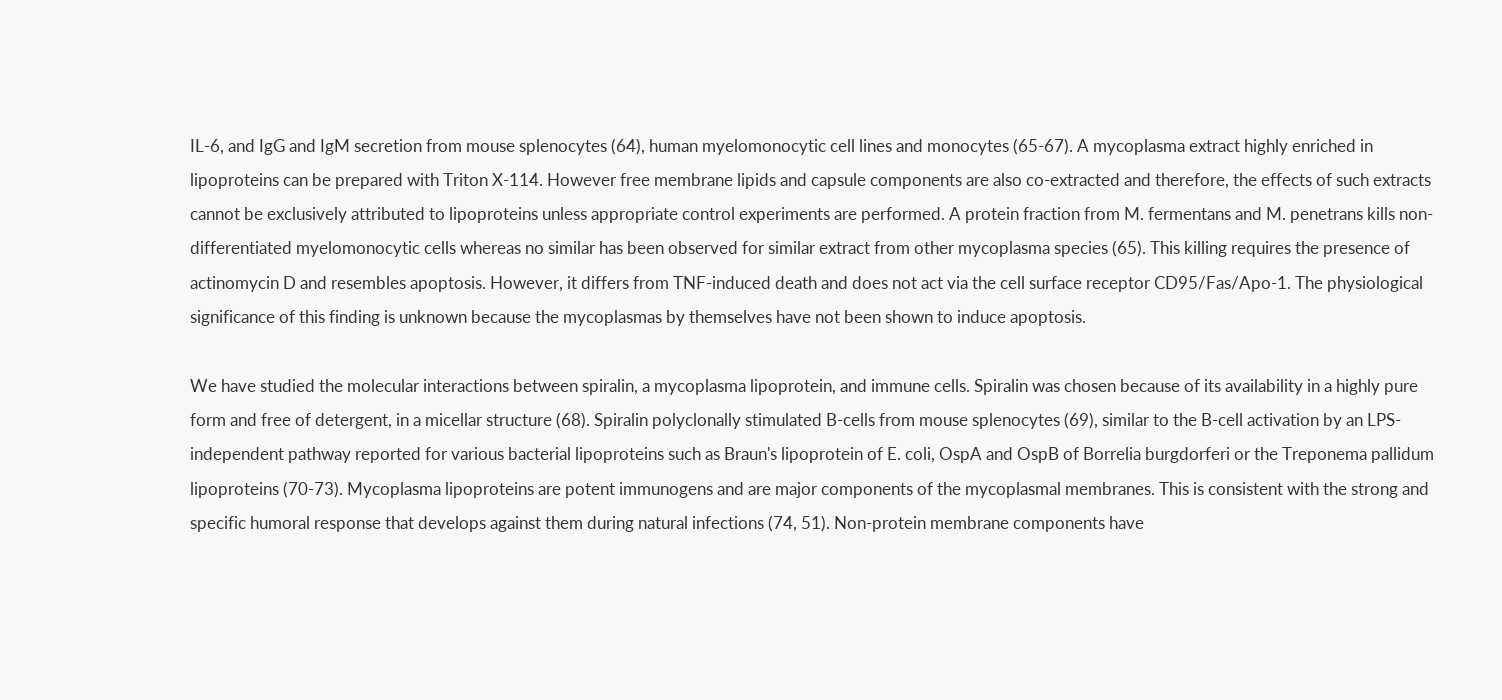IL-6, and IgG and IgM secretion from mouse splenocytes (64), human myelomonocytic cell lines and monocytes (65-67). A mycoplasma extract highly enriched in lipoproteins can be prepared with Triton X-114. However free membrane lipids and capsule components are also co-extracted and therefore, the effects of such extracts cannot be exclusively attributed to lipoproteins unless appropriate control experiments are performed. A protein fraction from M. fermentans and M. penetrans kills non-differentiated myelomonocytic cells whereas no similar has been observed for similar extract from other mycoplasma species (65). This killing requires the presence of actinomycin D and resembles apoptosis. However, it differs from TNF-induced death and does not act via the cell surface receptor CD95/Fas/Apo-1. The physiological significance of this finding is unknown because the mycoplasmas by themselves have not been shown to induce apoptosis.

We have studied the molecular interactions between spiralin, a mycoplasma lipoprotein, and immune cells. Spiralin was chosen because of its availability in a highly pure form and free of detergent, in a micellar structure (68). Spiralin polyclonally stimulated B-cells from mouse splenocytes (69), similar to the B-cell activation by an LPS-independent pathway reported for various bacterial lipoproteins such as Braun's lipoprotein of E. coli, OspA and OspB of Borrelia burgdorferi or the Treponema pallidum lipoproteins (70-73). Mycoplasma lipoproteins are potent immunogens and are major components of the mycoplasmal membranes. This is consistent with the strong and specific humoral response that develops against them during natural infections (74, 51). Non-protein membrane components have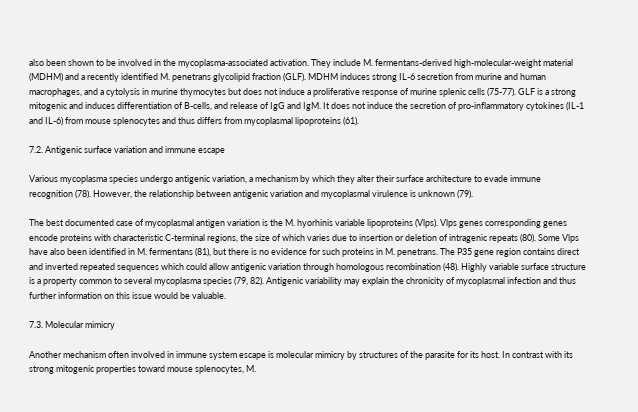also been shown to be involved in the mycoplasma-associated activation. They include M. fermentans-derived high-molecular-weight material (MDHM) and a recently identified M. penetrans glycolipid fraction (GLF). MDHM induces strong IL-6 secretion from murine and human macrophages, and a cytolysis in murine thymocytes but does not induce a proliferative response of murine splenic cells (75-77). GLF is a strong mitogenic and induces differentiation of B-cells, and release of IgG and IgM. It does not induce the secretion of pro-inflammatory cytokines (IL-1 and IL-6) from mouse splenocytes and thus differs from mycoplasmal lipoproteins (61).

7.2. Antigenic surface variation and immune escape

Various mycoplasma species undergo antigenic variation, a mechanism by which they alter their surface architecture to evade immune recognition (78). However, the relationship between antigenic variation and mycoplasmal virulence is unknown (79).

The best documented case of mycoplasmal antigen variation is the M. hyorhinis variable lipoproteins (Vlps). Vlps genes corresponding genes encode proteins with characteristic C-terminal regions, the size of which varies due to insertion or deletion of intragenic repeats (80). Some Vlps have also been identified in M. fermentans (81), but there is no evidence for such proteins in M. penetrans. The P35 gene region contains direct and inverted repeated sequences which could allow antigenic variation through homologous recombination (48). Highly variable surface structure is a property common to several mycoplasma species (79, 82). Antigenic variability may explain the chronicity of mycoplasmal infection and thus further information on this issue would be valuable.

7.3. Molecular mimicry

Another mechanism often involved in immune system escape is molecular mimicry by structures of the parasite for its host. In contrast with its strong mitogenic properties toward mouse splenocytes, M.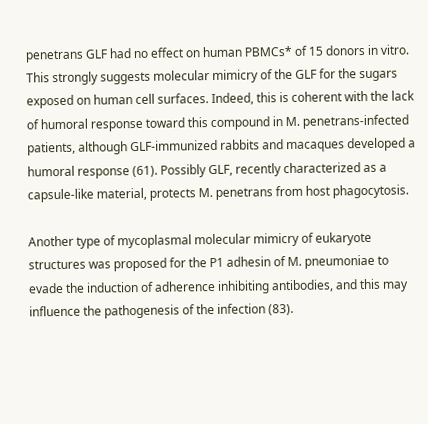penetrans GLF had no effect on human PBMCs* of 15 donors in vitro. This strongly suggests molecular mimicry of the GLF for the sugars exposed on human cell surfaces. Indeed, this is coherent with the lack of humoral response toward this compound in M. penetrans-infected patients, although GLF-immunized rabbits and macaques developed a humoral response (61). Possibly GLF, recently characterized as a capsule-like material, protects M. penetrans from host phagocytosis.

Another type of mycoplasmal molecular mimicry of eukaryote structures was proposed for the P1 adhesin of M. pneumoniae to evade the induction of adherence inhibiting antibodies, and this may influence the pathogenesis of the infection (83).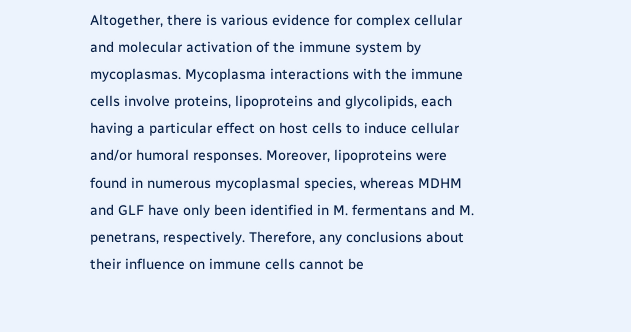Altogether, there is various evidence for complex cellular and molecular activation of the immune system by mycoplasmas. Mycoplasma interactions with the immune cells involve proteins, lipoproteins and glycolipids, each having a particular effect on host cells to induce cellular and/or humoral responses. Moreover, lipoproteins were found in numerous mycoplasmal species, whereas MDHM and GLF have only been identified in M. fermentans and M. penetrans, respectively. Therefore, any conclusions about their influence on immune cells cannot be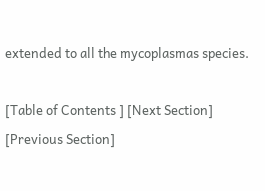extended to all the mycoplasmas species.

[Table of Contents ] [Next Section] [Previous Section]